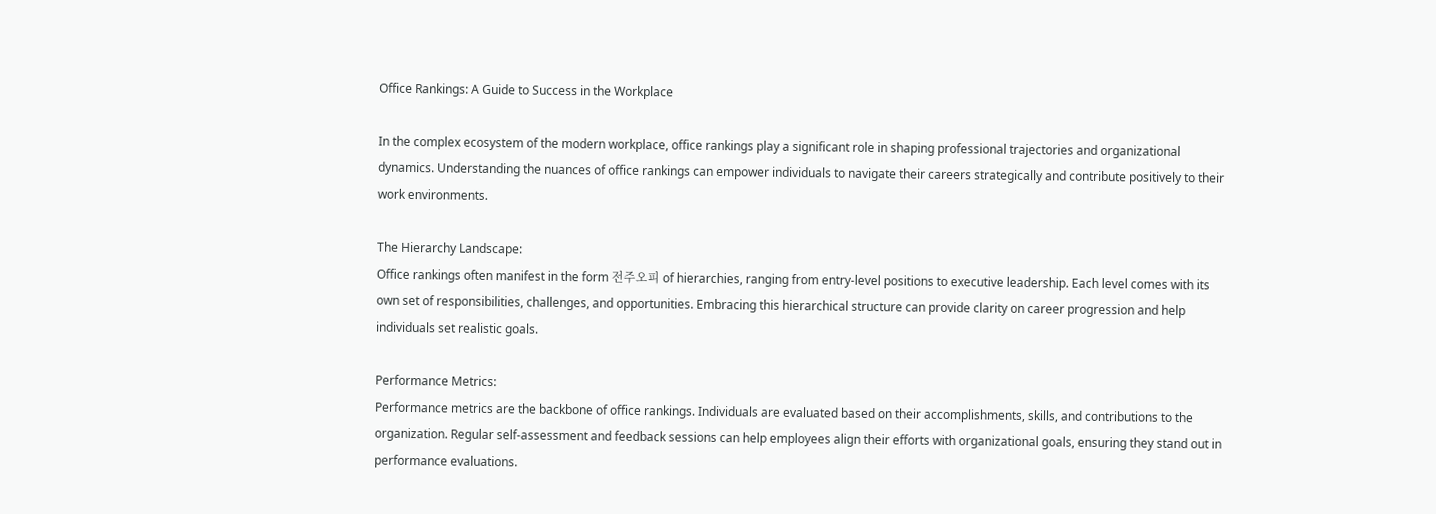Office Rankings: A Guide to Success in the Workplace

In the complex ecosystem of the modern workplace, office rankings play a significant role in shaping professional trajectories and organizational dynamics. Understanding the nuances of office rankings can empower individuals to navigate their careers strategically and contribute positively to their work environments.

The Hierarchy Landscape:
Office rankings often manifest in the form 전주오피 of hierarchies, ranging from entry-level positions to executive leadership. Each level comes with its own set of responsibilities, challenges, and opportunities. Embracing this hierarchical structure can provide clarity on career progression and help individuals set realistic goals.

Performance Metrics:
Performance metrics are the backbone of office rankings. Individuals are evaluated based on their accomplishments, skills, and contributions to the organization. Regular self-assessment and feedback sessions can help employees align their efforts with organizational goals, ensuring they stand out in performance evaluations.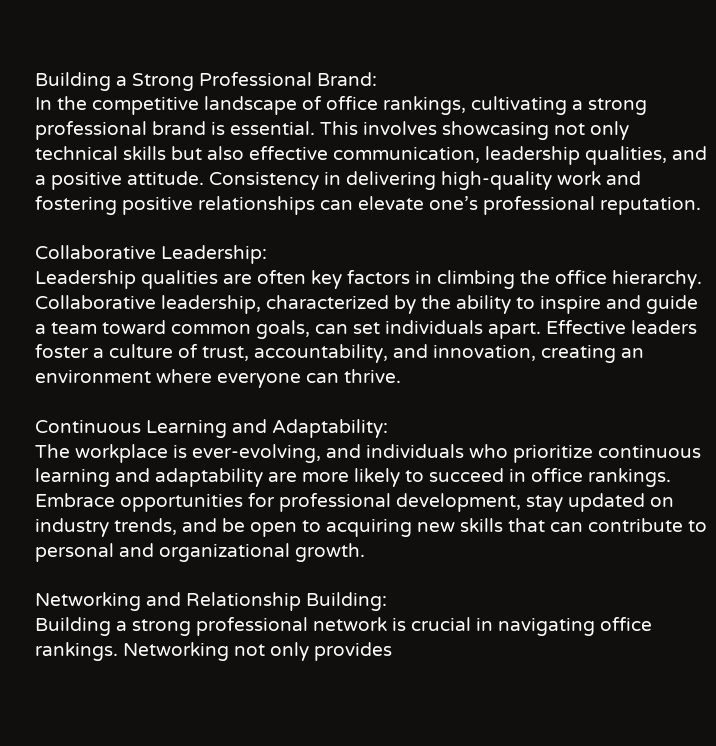Building a Strong Professional Brand:
In the competitive landscape of office rankings, cultivating a strong professional brand is essential. This involves showcasing not only technical skills but also effective communication, leadership qualities, and a positive attitude. Consistency in delivering high-quality work and fostering positive relationships can elevate one’s professional reputation.

Collaborative Leadership:
Leadership qualities are often key factors in climbing the office hierarchy. Collaborative leadership, characterized by the ability to inspire and guide a team toward common goals, can set individuals apart. Effective leaders foster a culture of trust, accountability, and innovation, creating an environment where everyone can thrive.

Continuous Learning and Adaptability:
The workplace is ever-evolving, and individuals who prioritize continuous learning and adaptability are more likely to succeed in office rankings. Embrace opportunities for professional development, stay updated on industry trends, and be open to acquiring new skills that can contribute to personal and organizational growth.

Networking and Relationship Building:
Building a strong professional network is crucial in navigating office rankings. Networking not only provides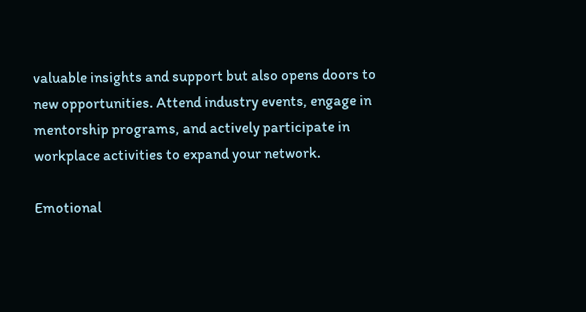valuable insights and support but also opens doors to new opportunities. Attend industry events, engage in mentorship programs, and actively participate in workplace activities to expand your network.

Emotional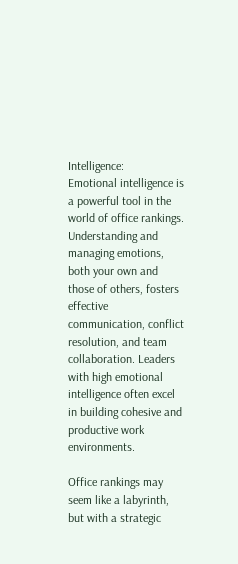Intelligence:
Emotional intelligence is a powerful tool in the world of office rankings. Understanding and managing emotions, both your own and those of others, fosters effective communication, conflict resolution, and team collaboration. Leaders with high emotional intelligence often excel in building cohesive and productive work environments.

Office rankings may seem like a labyrinth, but with a strategic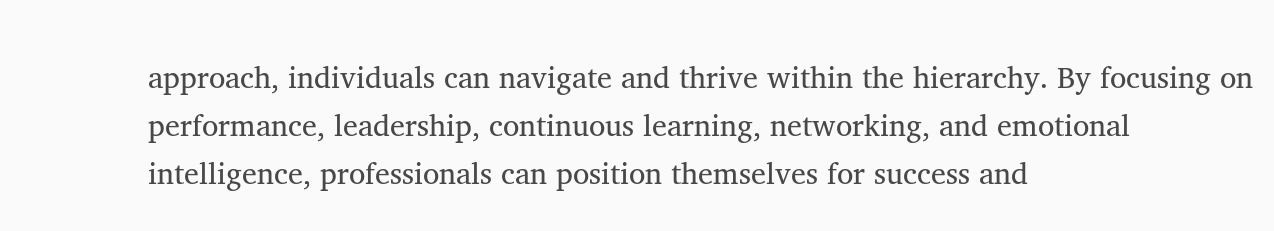approach, individuals can navigate and thrive within the hierarchy. By focusing on performance, leadership, continuous learning, networking, and emotional intelligence, professionals can position themselves for success and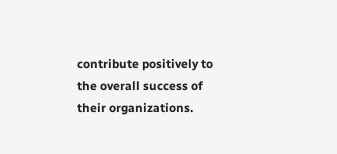contribute positively to the overall success of their organizations.